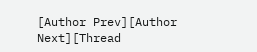[Author Prev][Author Next][Thread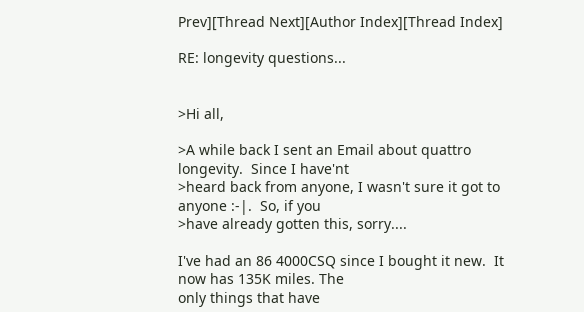Prev][Thread Next][Author Index][Thread Index]

RE: longevity questions...


>Hi all,

>A while back I sent an Email about quattro longevity.  Since I have'nt
>heard back from anyone, I wasn't sure it got to anyone :-|.  So, if you
>have already gotten this, sorry....

I've had an 86 4000CSQ since I bought it new.  It now has 135K miles. The
only things that have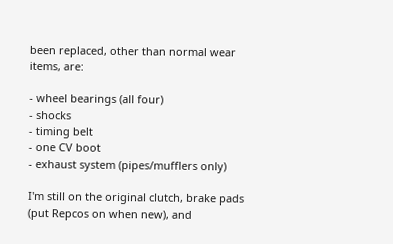been replaced, other than normal wear items, are:

- wheel bearings (all four)
- shocks
- timing belt
- one CV boot
- exhaust system (pipes/mufflers only)

I'm still on the original clutch, brake pads (put Repcos on when new), and